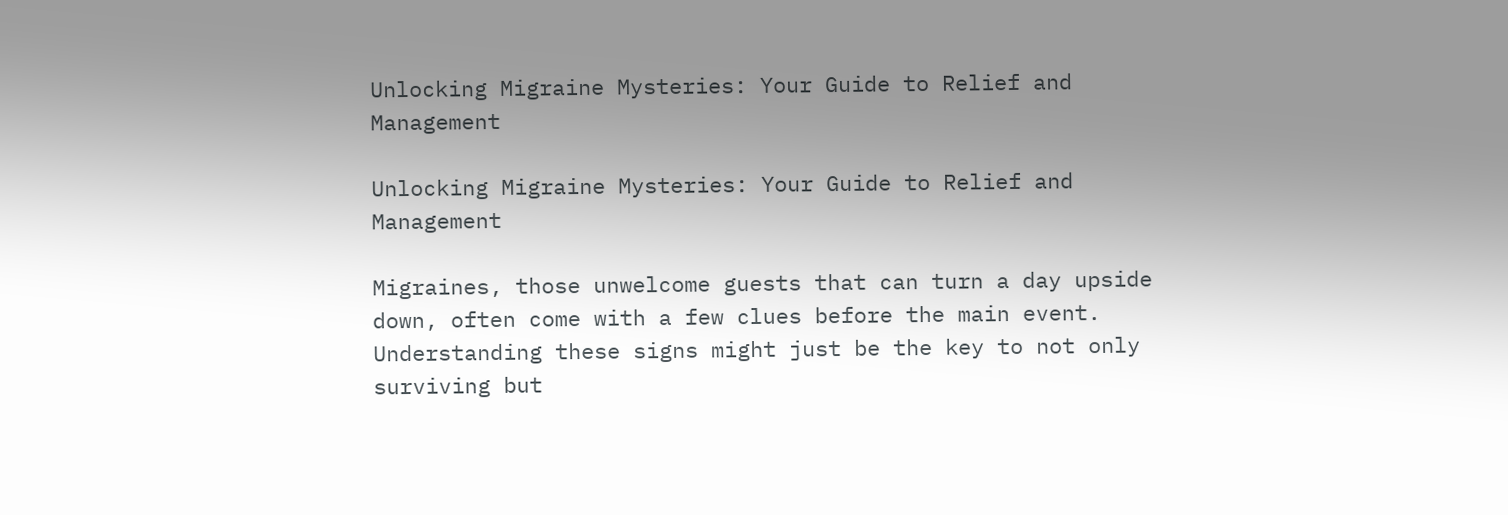Unlocking Migraine Mysteries: Your Guide to Relief and Management

Unlocking Migraine Mysteries: Your Guide to Relief and Management

Migraines, those unwelcome guests that can turn a day upside down, often come with a few clues before the main event. Understanding these signs might just be the key to not only surviving but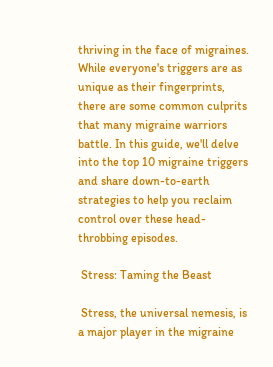thriving in the face of migraines. While everyone's triggers are as unique as their fingerprints, there are some common culprits that many migraine warriors battle. In this guide, we'll delve into the top 10 migraine triggers and share down-to-earth strategies to help you reclaim control over these head-throbbing episodes.

 Stress: Taming the Beast

 Stress, the universal nemesis, is a major player in the migraine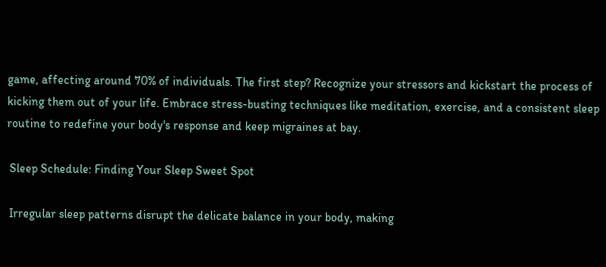game, affecting around 70% of individuals. The first step? Recognize your stressors and kickstart the process of kicking them out of your life. Embrace stress-busting techniques like meditation, exercise, and a consistent sleep routine to redefine your body's response and keep migraines at bay.

 Sleep Schedule: Finding Your Sleep Sweet Spot

 Irregular sleep patterns disrupt the delicate balance in your body, making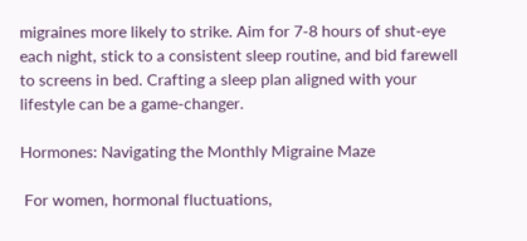migraines more likely to strike. Aim for 7-8 hours of shut-eye each night, stick to a consistent sleep routine, and bid farewell to screens in bed. Crafting a sleep plan aligned with your lifestyle can be a game-changer.

Hormones: Navigating the Monthly Migraine Maze

 For women, hormonal fluctuations,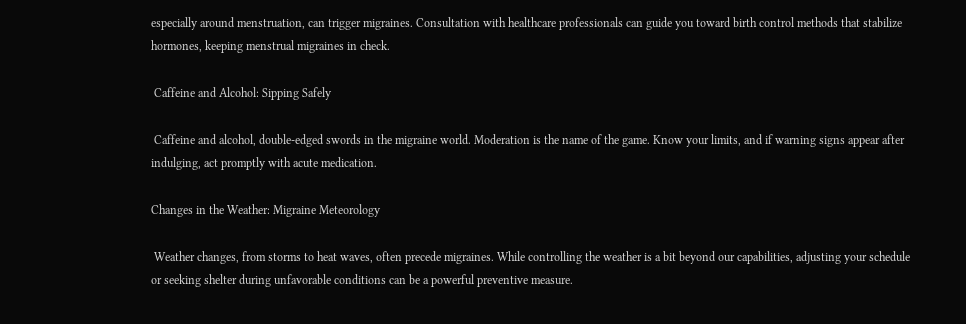especially around menstruation, can trigger migraines. Consultation with healthcare professionals can guide you toward birth control methods that stabilize hormones, keeping menstrual migraines in check.

 Caffeine and Alcohol: Sipping Safely

 Caffeine and alcohol, double-edged swords in the migraine world. Moderation is the name of the game. Know your limits, and if warning signs appear after indulging, act promptly with acute medication.

Changes in the Weather: Migraine Meteorology

 Weather changes, from storms to heat waves, often precede migraines. While controlling the weather is a bit beyond our capabilities, adjusting your schedule or seeking shelter during unfavorable conditions can be a powerful preventive measure.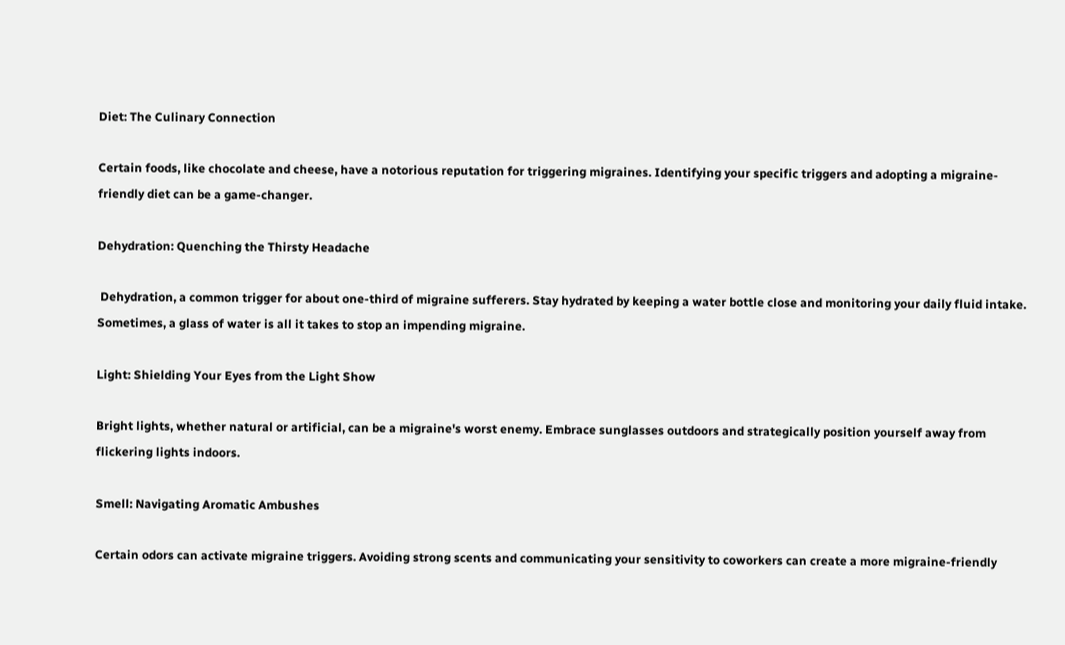Diet: The Culinary Connection

Certain foods, like chocolate and cheese, have a notorious reputation for triggering migraines. Identifying your specific triggers and adopting a migraine-friendly diet can be a game-changer.

Dehydration: Quenching the Thirsty Headache

 Dehydration, a common trigger for about one-third of migraine sufferers. Stay hydrated by keeping a water bottle close and monitoring your daily fluid intake. Sometimes, a glass of water is all it takes to stop an impending migraine.

Light: Shielding Your Eyes from the Light Show

Bright lights, whether natural or artificial, can be a migraine's worst enemy. Embrace sunglasses outdoors and strategically position yourself away from flickering lights indoors.

Smell: Navigating Aromatic Ambushes

Certain odors can activate migraine triggers. Avoiding strong scents and communicating your sensitivity to coworkers can create a more migraine-friendly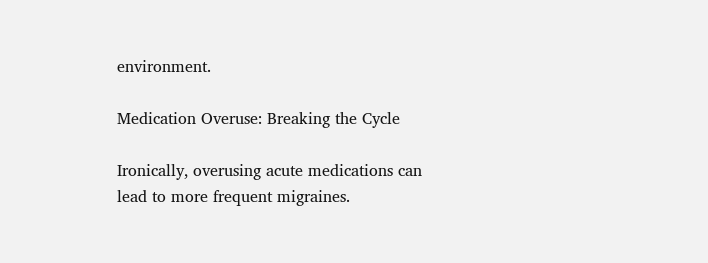environment.

Medication Overuse: Breaking the Cycle

Ironically, overusing acute medications can lead to more frequent migraines.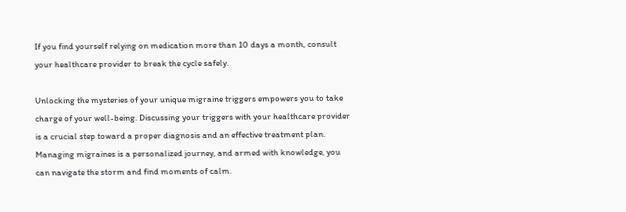If you find yourself relying on medication more than 10 days a month, consult your healthcare provider to break the cycle safely.

Unlocking the mysteries of your unique migraine triggers empowers you to take charge of your well-being. Discussing your triggers with your healthcare provider is a crucial step toward a proper diagnosis and an effective treatment plan. Managing migraines is a personalized journey, and armed with knowledge, you can navigate the storm and find moments of calm.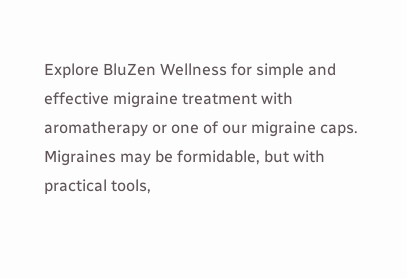Explore BluZen Wellness for simple and effective migraine treatment with aromatherapy or one of our migraine caps. Migraines may be formidable, but with practical tools,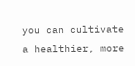you can cultivate a healthier, more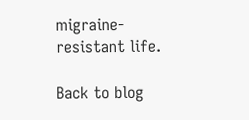migraine-resistant life.

Back to blog